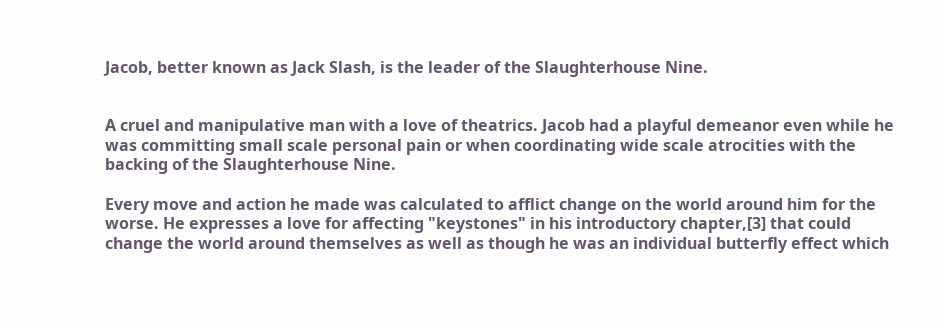Jacob, better known as Jack Slash, is the leader of the Slaughterhouse Nine.


A cruel and manipulative man with a love of theatrics. Jacob had a playful demeanor even while he was committing small scale personal pain or when coordinating wide scale atrocities with the backing of the Slaughterhouse Nine.

Every move and action he made was calculated to afflict change on the world around him for the worse. He expresses a love for affecting "keystones" in his introductory chapter,[3] that could change the world around themselves as well as though he was an individual butterfly effect which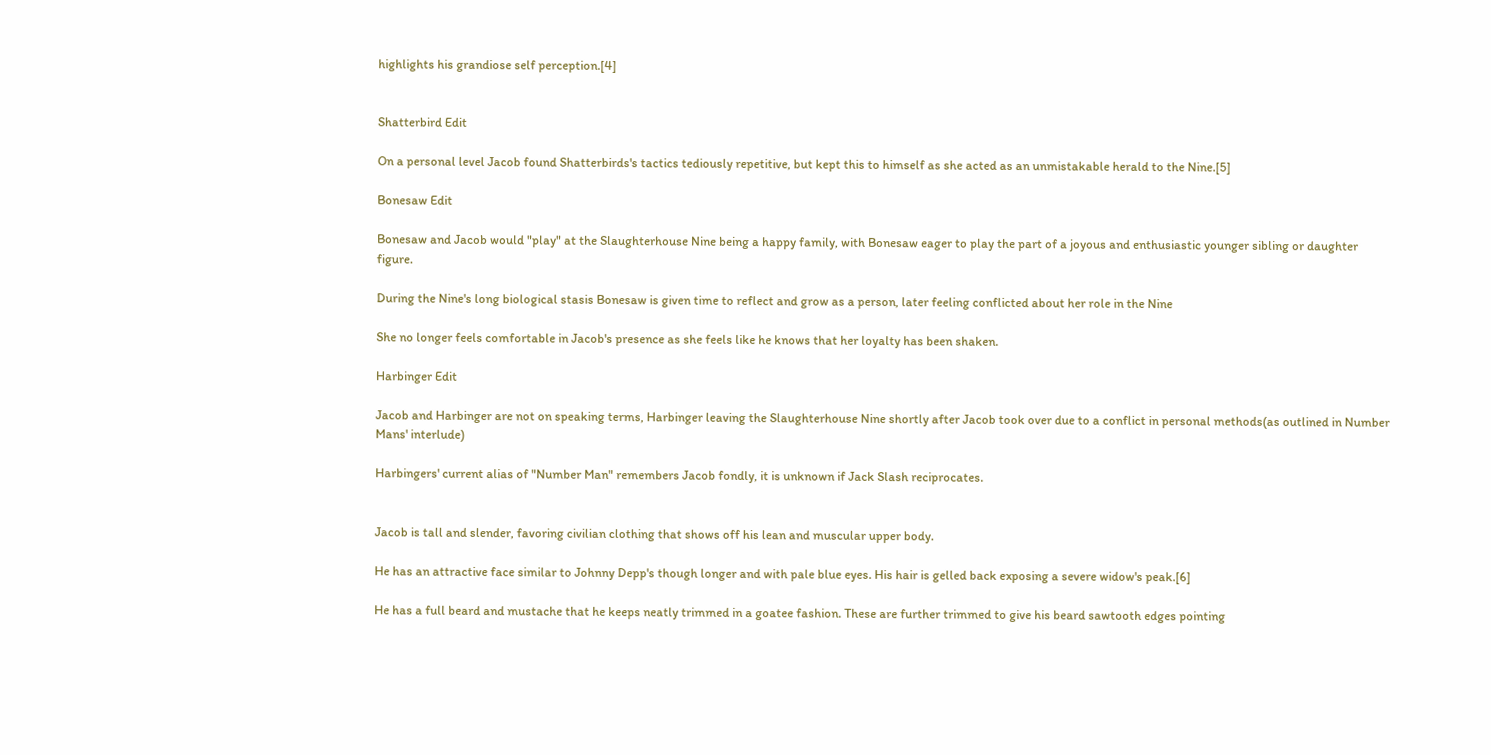highlights his grandiose self perception.[4]


Shatterbird Edit

On a personal level Jacob found Shatterbirds's tactics tediously repetitive, but kept this to himself as she acted as an unmistakable herald to the Nine.[5]

Bonesaw Edit

Bonesaw and Jacob would "play" at the Slaughterhouse Nine being a happy family, with Bonesaw eager to play the part of a joyous and enthusiastic younger sibling or daughter figure.

During the Nine's long biological stasis Bonesaw is given time to reflect and grow as a person, later feeling conflicted about her role in the Nine

She no longer feels comfortable in Jacob's presence as she feels like he knows that her loyalty has been shaken.

Harbinger Edit

Jacob and Harbinger are not on speaking terms, Harbinger leaving the Slaughterhouse Nine shortly after Jacob took over due to a conflict in personal methods(as outlined in Number Mans' interlude)

Harbingers' current alias of "Number Man" remembers Jacob fondly, it is unknown if Jack Slash reciprocates.


Jacob is tall and slender, favoring civilian clothing that shows off his lean and muscular upper body.

He has an attractive face similar to Johnny Depp's though longer and with pale blue eyes. His hair is gelled back exposing a severe widow's peak.[6]

He has a full beard and mustache that he keeps neatly trimmed in a goatee fashion. These are further trimmed to give his beard sawtooth edges pointing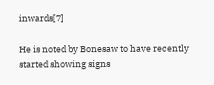inwards[7]

He is noted by Bonesaw to have recently started showing signs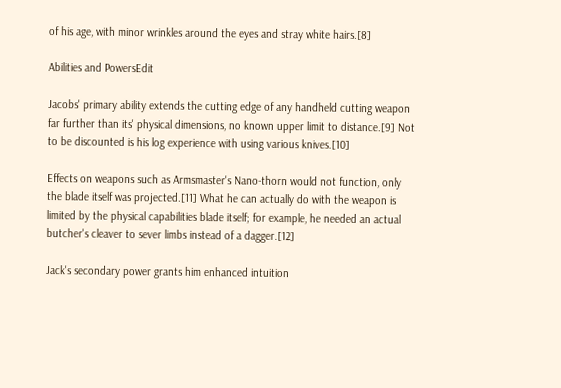of his age, with minor wrinkles around the eyes and stray white hairs.[8]

Abilities and PowersEdit

Jacobs' primary ability extends the cutting edge of any handheld cutting weapon far further than its' physical dimensions, no known upper limit to distance.[9] Not to be discounted is his log experience with using various knives.[10]

Effects on weapons such as Armsmaster's Nano-thorn would not function, only the blade itself was projected.[11] What he can actually do with the weapon is limited by the physical capabilities blade itself; for example, he needed an actual butcher's cleaver to sever limbs instead of a dagger.[12]

Jack's secondary power grants him enhanced intuition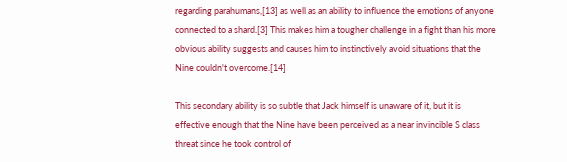regarding parahumans,[13] as well as an ability to influence the emotions of anyone connected to a shard.[3] This makes him a tougher challenge in a fight than his more obvious ability suggests and causes him to instinctively avoid situations that the Nine couldn't overcome.[14]

This secondary ability is so subtle that Jack himself is unaware of it, but it is effective enough that the Nine have been perceived as a near invincible S class threat since he took control of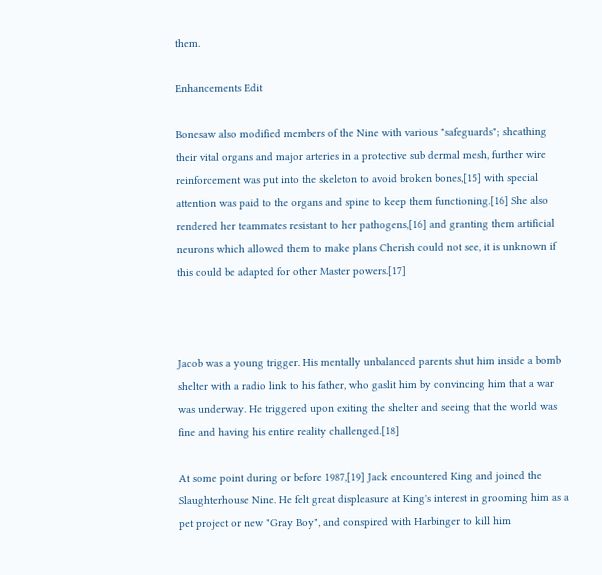them.

Enhancements Edit

Bonesaw also modified members of the Nine with various "safeguards"; sheathing their vital organs and major arteries in a protective sub dermal mesh, further wire reinforcement was put into the skeleton to avoid broken bones,[15] with special attention was paid to the organs and spine to keep them functioning.[16] She also rendered her teammates resistant to her pathogens,[16] and granting them artificial neurons which allowed them to make plans Cherish could not see, it is unknown if this could be adapted for other Master powers.[17]



Jacob was a young trigger. His mentally unbalanced parents shut him inside a bomb shelter with a radio link to his father, who gaslit him by convincing him that a war was underway. He triggered upon exiting the shelter and seeing that the world was fine and having his entire reality challenged.[18]

At some point during or before 1987,[19] Jack encountered King and joined the Slaughterhouse Nine. He felt great displeasure at King's interest in grooming him as a pet project or new "Gray Boy", and conspired with Harbinger to kill him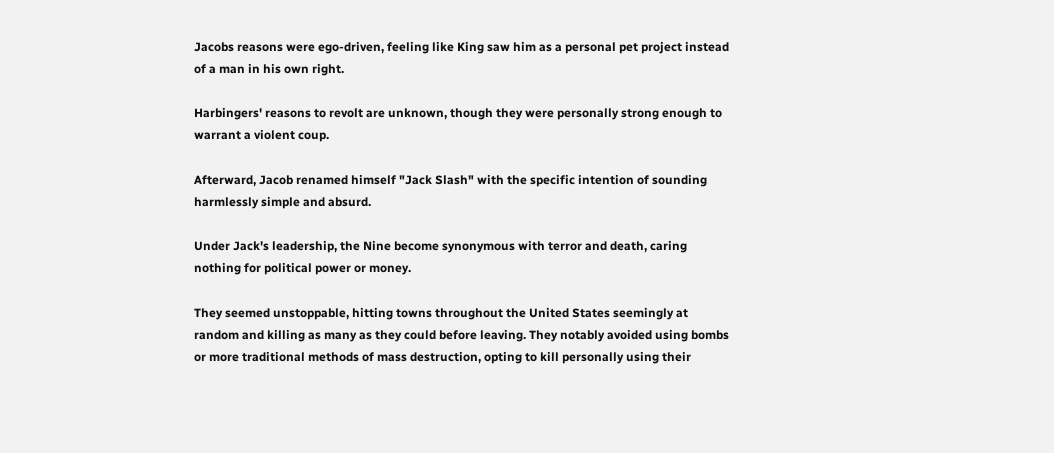Jacobs reasons were ego-driven, feeling like King saw him as a personal pet project instead of a man in his own right.

Harbingers' reasons to revolt are unknown, though they were personally strong enough to warrant a violent coup.

Afterward, Jacob renamed himself "Jack Slash" with the specific intention of sounding harmlessly simple and absurd.

Under Jack's leadership, the Nine become synonymous with terror and death, caring nothing for political power or money.

They seemed unstoppable, hitting towns throughout the United States seemingly at random and killing as many as they could before leaving. They notably avoided using bombs or more traditional methods of mass destruction, opting to kill personally using their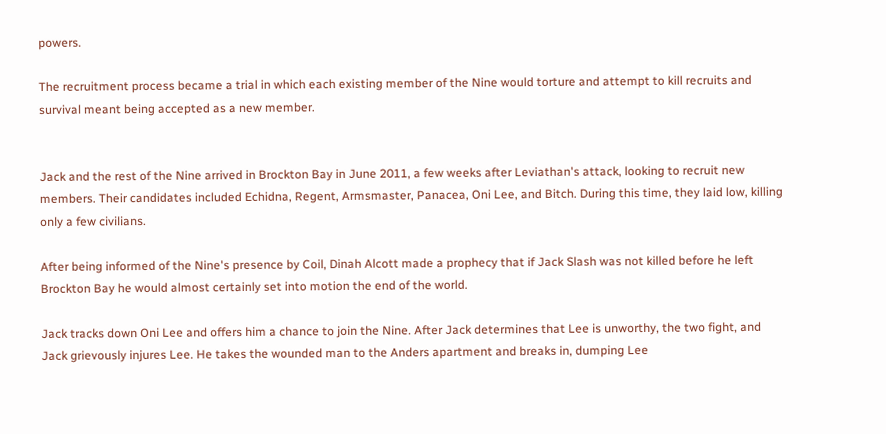powers.

The recruitment process became a trial in which each existing member of the Nine would torture and attempt to kill recruits and survival meant being accepted as a new member.


Jack and the rest of the Nine arrived in Brockton Bay in June 2011, a few weeks after Leviathan's attack, looking to recruit new members. Their candidates included Echidna, Regent, Armsmaster, Panacea, Oni Lee, and Bitch. During this time, they laid low, killing only a few civilians.

After being informed of the Nine's presence by Coil, Dinah Alcott made a prophecy that if Jack Slash was not killed before he left Brockton Bay he would almost certainly set into motion the end of the world.

Jack tracks down Oni Lee and offers him a chance to join the Nine. After Jack determines that Lee is unworthy, the two fight, and Jack grievously injures Lee. He takes the wounded man to the Anders apartment and breaks in, dumping Lee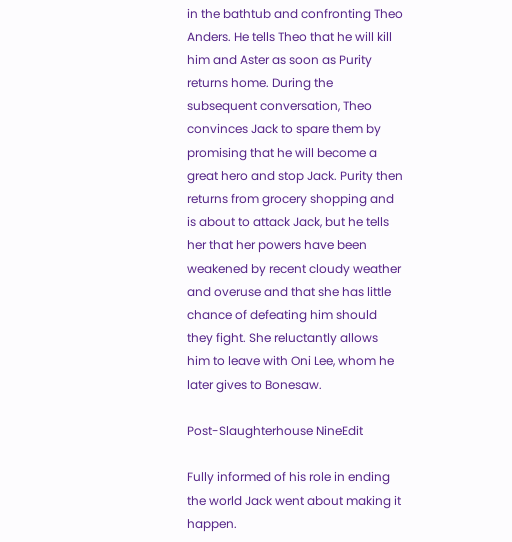in the bathtub and confronting Theo Anders. He tells Theo that he will kill him and Aster as soon as Purity returns home. During the subsequent conversation, Theo convinces Jack to spare them by promising that he will become a great hero and stop Jack. Purity then returns from grocery shopping and is about to attack Jack, but he tells her that her powers have been weakened by recent cloudy weather and overuse and that she has little chance of defeating him should they fight. She reluctantly allows him to leave with Oni Lee, whom he later gives to Bonesaw.

Post-Slaughterhouse NineEdit

Fully informed of his role in ending the world Jack went about making it happen.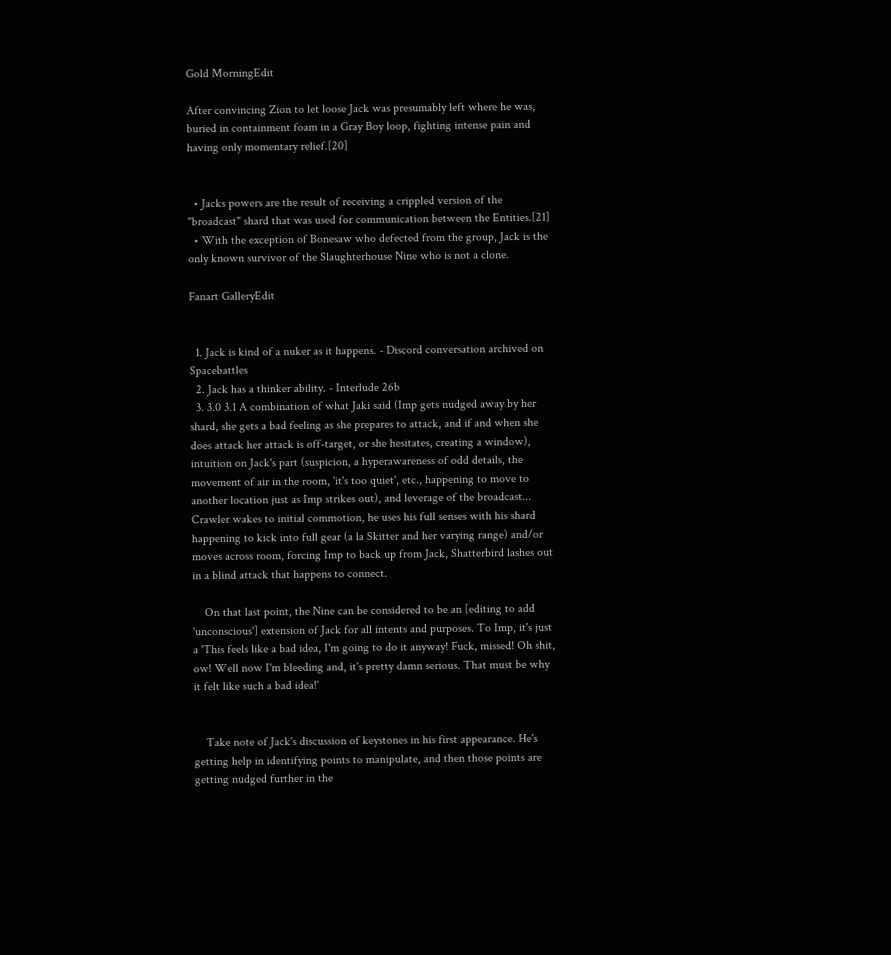Gold MorningEdit

After convincing Zion to let loose Jack was presumably left where he was, buried in containment foam in a Gray Boy loop, fighting intense pain and having only momentary relief.[20]


  • Jacks powers are the result of receiving a crippled version of the "broadcast" shard that was used for communication between the Entities.[21]
  • With the exception of Bonesaw who defected from the group, Jack is the only known survivor of the Slaughterhouse Nine who is not a clone.

Fanart GalleryEdit


  1. Jack is kind of a nuker as it happens. - Discord conversation archived on Spacebattles
  2. Jack has a thinker ability. - Interlude 26b
  3. 3.0 3.1 A combination of what Jaki said (Imp gets nudged away by her shard, she gets a bad feeling as she prepares to attack, and if and when she does attack her attack is off-target, or she hesitates, creating a window), intuition on Jack's part (suspicion, a hyperawareness of odd details, the movement of air in the room, 'it's too quiet', etc., happening to move to another location just as Imp strikes out), and leverage of the broadcast... Crawler wakes to initial commotion, he uses his full senses with his shard happening to kick into full gear (a la Skitter and her varying range) and/or moves across room, forcing Imp to back up from Jack, Shatterbird lashes out in a blind attack that happens to connect.

    On that last point, the Nine can be considered to be an [editing to add 'unconscious'] extension of Jack for all intents and purposes. To Imp, it's just a 'This feels like a bad idea, I'm going to do it anyway! Fuck, missed! Oh shit, ow! Well now I'm bleeding and, it's pretty damn serious. That must be why it felt like such a bad idea!'


    Take note of Jack's discussion of keystones in his first appearance. He's getting help in identifying points to manipulate, and then those points are getting nudged further in the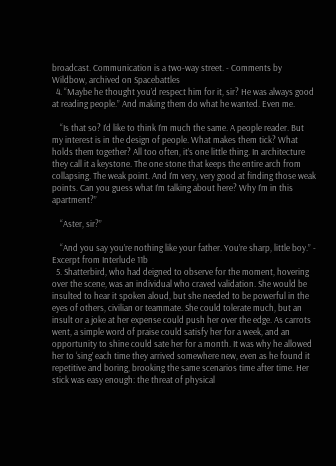broadcast. Communication is a two-way street. - Comments by Wildbow, archived on Spacebattles
  4. “Maybe he thought you’d respect him for it, sir? He was always good at reading people.” And making them do what he wanted. Even me.

    “Is that so? I’d like to think I’m much the same. A people reader. But my interest is in the design of people. What makes them tick? What holds them together? All too often, it’s one little thing. In architecture they call it a keystone. The one stone that keeps the entire arch from collapsing. The weak point. And I’m very, very good at finding those weak points. Can you guess what I’m talking about here? Why I’m in this apartment?”

    “Aster, sir?”

    “And you say you’re nothing like your father. You’re sharp, little boy.” - Excerpt from Interlude 11b
  5. Shatterbird, who had deigned to observe for the moment, hovering over the scene, was an individual who craved validation. She would be insulted to hear it spoken aloud, but she needed to be powerful in the eyes of others, civilian or teammate. She could tolerate much, but an insult or a joke at her expense could push her over the edge. As carrots went, a simple word of praise could satisfy her for a week, and an opportunity to shine could sate her for a month. It was why he allowed her to ‘sing’ each time they arrived somewhere new, even as he found it repetitive and boring, brooking the same scenarios time after time. Her stick was easy enough: the threat of physical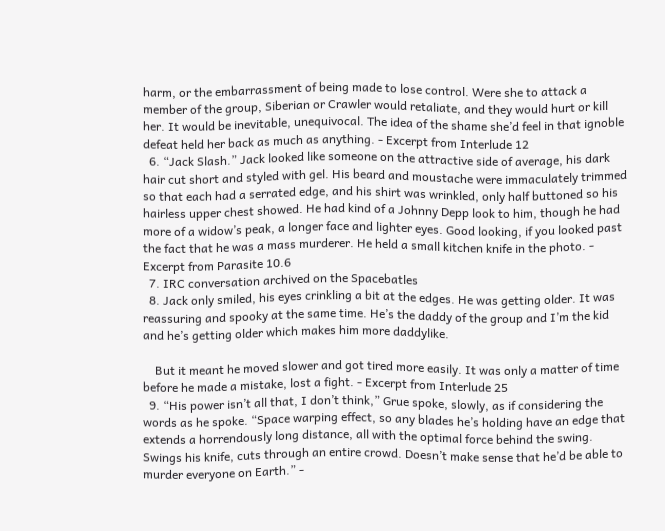harm, or the embarrassment of being made to lose control. Were she to attack a member of the group, Siberian or Crawler would retaliate, and they would hurt or kill her. It would be inevitable, unequivocal. The idea of the shame she’d feel in that ignoble defeat held her back as much as anything. - Excerpt from Interlude 12
  6. “Jack Slash.” Jack looked like someone on the attractive side of average, his dark hair cut short and styled with gel. His beard and moustache were immaculately trimmed so that each had a serrated edge, and his shirt was wrinkled, only half buttoned so his hairless upper chest showed. He had kind of a Johnny Depp look to him, though he had more of a widow’s peak, a longer face and lighter eyes. Good looking, if you looked past the fact that he was a mass murderer. He held a small kitchen knife in the photo. - Excerpt from Parasite 10.6
  7. IRC conversation archived on the Spacebatles
  8. Jack only smiled, his eyes crinkling a bit at the edges. He was getting older. It was reassuring and spooky at the same time. He’s the daddy of the group and I’m the kid and he’s getting older which makes him more daddylike.

    But it meant he moved slower and got tired more easily. It was only a matter of time before he made a mistake, lost a fight. - Excerpt from Interlude 25
  9. “His power isn’t all that, I don’t think,” Grue spoke, slowly, as if considering the words as he spoke. “Space warping effect, so any blades he’s holding have an edge that extends a horrendously long distance, all with the optimal force behind the swing. Swings his knife, cuts through an entire crowd. Doesn’t make sense that he’d be able to murder everyone on Earth.” -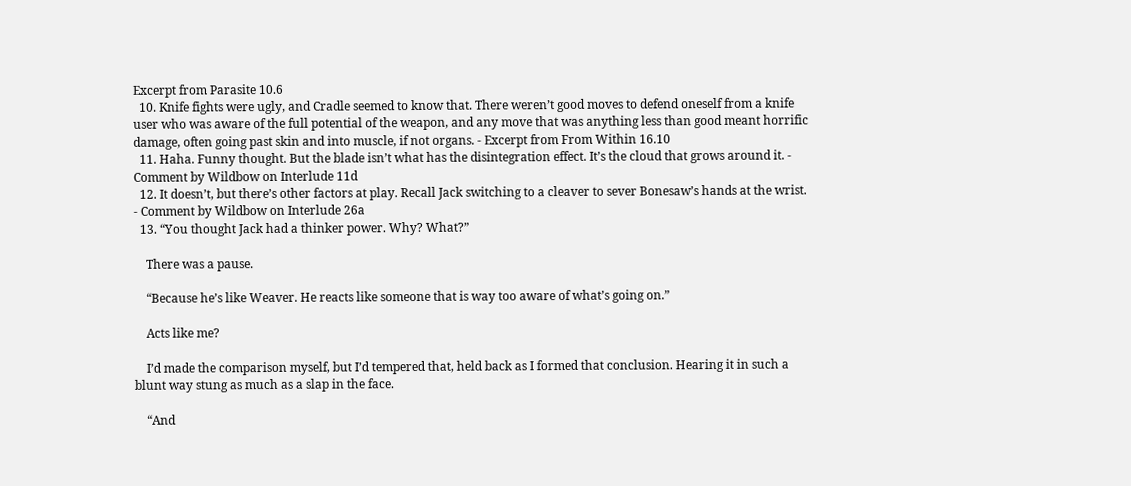Excerpt from Parasite 10.6
  10. Knife fights were ugly, and Cradle seemed to know that. There weren’t good moves to defend oneself from a knife user who was aware of the full potential of the weapon, and any move that was anything less than good meant horrific damage, often going past skin and into muscle, if not organs. - Excerpt from From Within 16.10
  11. Haha. Funny thought. But the blade isn’t what has the disintegration effect. It’s the cloud that grows around it. - Comment by Wildbow on Interlude 11d
  12. It doesn’t, but there’s other factors at play. Recall Jack switching to a cleaver to sever Bonesaw’s hands at the wrist. - Comment by Wildbow on Interlude 26a
  13. “You thought Jack had a thinker power. Why? What?”

    There was a pause.

    “Because he’s like Weaver. He reacts like someone that is way too aware of what’s going on.”

    Acts like me?

    I’d made the comparison myself, but I’d tempered that, held back as I formed that conclusion. Hearing it in such a blunt way stung as much as a slap in the face.

    “And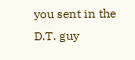you sent in the D.T. guy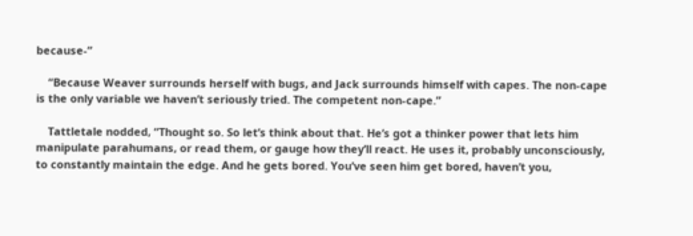because-”

    “Because Weaver surrounds herself with bugs, and Jack surrounds himself with capes. The non-cape is the only variable we haven’t seriously tried. The competent non-cape.”

    Tattletale nodded, “Thought so. So let’s think about that. He’s got a thinker power that lets him manipulate parahumans, or read them, or gauge how they’ll react. He uses it, probably unconsciously, to constantly maintain the edge. And he gets bored. You’ve seen him get bored, haven’t you,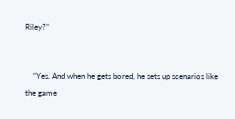Riley?”


    “Yes. And when he gets bored, he sets up scenarios like the game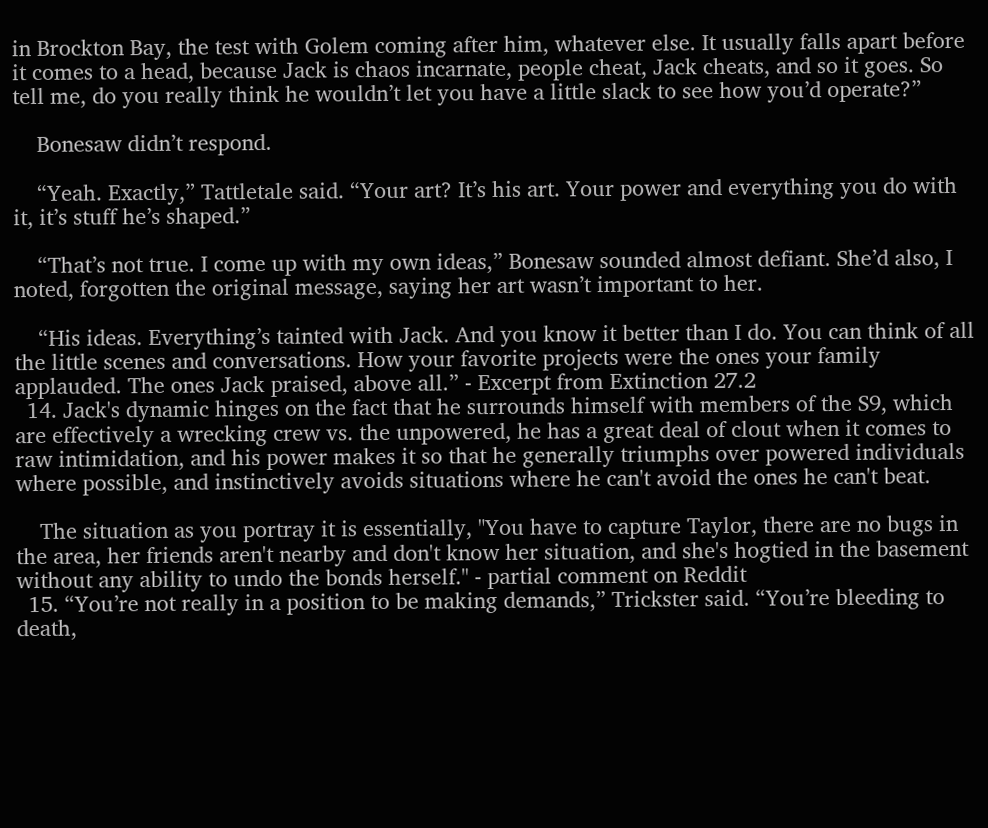in Brockton Bay, the test with Golem coming after him, whatever else. It usually falls apart before it comes to a head, because Jack is chaos incarnate, people cheat, Jack cheats, and so it goes. So tell me, do you really think he wouldn’t let you have a little slack to see how you’d operate?”

    Bonesaw didn’t respond.

    “Yeah. Exactly,” Tattletale said. “Your art? It’s his art. Your power and everything you do with it, it’s stuff he’s shaped.”

    “That’s not true. I come up with my own ideas,” Bonesaw sounded almost defiant. She’d also, I noted, forgotten the original message, saying her art wasn’t important to her.

    “His ideas. Everything’s tainted with Jack. And you know it better than I do. You can think of all the little scenes and conversations. How your favorite projects were the ones your family applauded. The ones Jack praised, above all.” - Excerpt from Extinction 27.2
  14. Jack's dynamic hinges on the fact that he surrounds himself with members of the S9, which are effectively a wrecking crew vs. the unpowered, he has a great deal of clout when it comes to raw intimidation, and his power makes it so that he generally triumphs over powered individuals where possible, and instinctively avoids situations where he can't avoid the ones he can't beat.

    The situation as you portray it is essentially, "You have to capture Taylor, there are no bugs in the area, her friends aren't nearby and don't know her situation, and she's hogtied in the basement without any ability to undo the bonds herself." - partial comment on Reddit
  15. “You’re not really in a position to be making demands,” Trickster said. “You’re bleeding to death,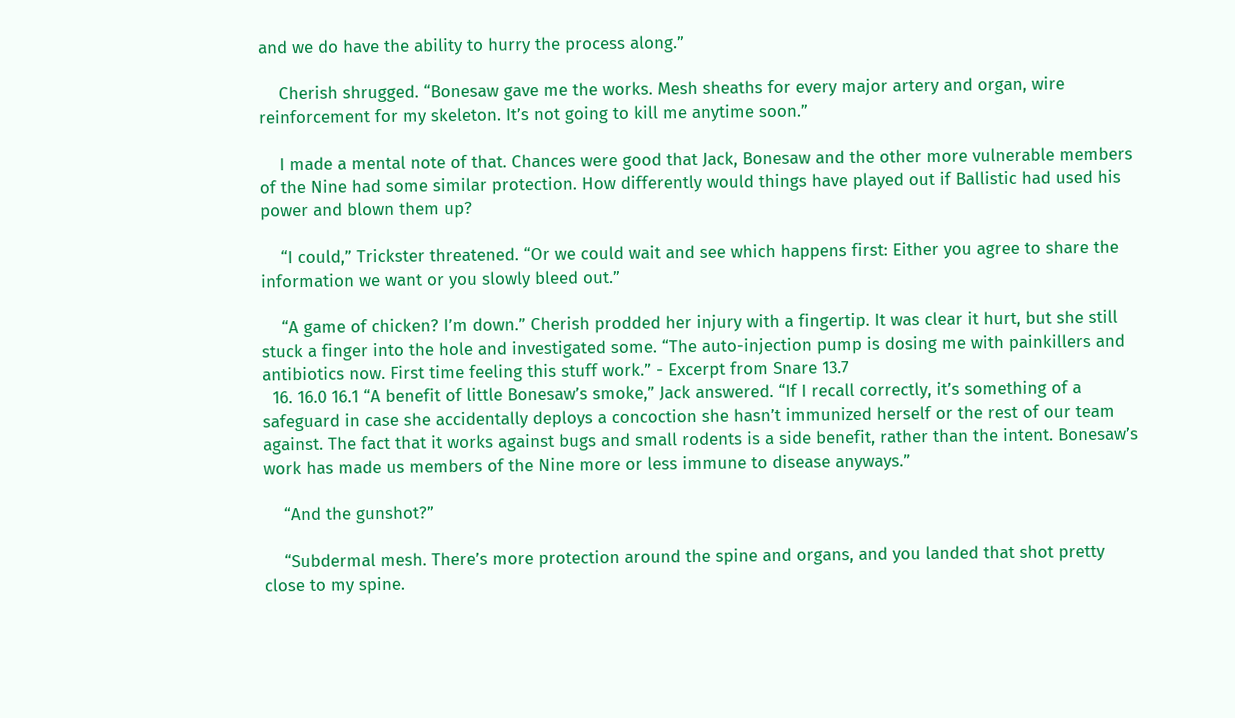and we do have the ability to hurry the process along.”

    Cherish shrugged. “Bonesaw gave me the works. Mesh sheaths for every major artery and organ, wire reinforcement for my skeleton. It’s not going to kill me anytime soon.”

    I made a mental note of that. Chances were good that Jack, Bonesaw and the other more vulnerable members of the Nine had some similar protection. How differently would things have played out if Ballistic had used his power and blown them up?

    “I could,” Trickster threatened. “Or we could wait and see which happens first: Either you agree to share the information we want or you slowly bleed out.”

    “A game of chicken? I’m down.” Cherish prodded her injury with a fingertip. It was clear it hurt, but she still stuck a finger into the hole and investigated some. “The auto-injection pump is dosing me with painkillers and antibiotics now. First time feeling this stuff work.” - Excerpt from Snare 13.7
  16. 16.0 16.1 “A benefit of little Bonesaw’s smoke,” Jack answered. “If I recall correctly, it’s something of a safeguard in case she accidentally deploys a concoction she hasn’t immunized herself or the rest of our team against. The fact that it works against bugs and small rodents is a side benefit, rather than the intent. Bonesaw’s work has made us members of the Nine more or less immune to disease anyways.”

    “And the gunshot?”

    “Subdermal mesh. There’s more protection around the spine and organs, and you landed that shot pretty close to my spine.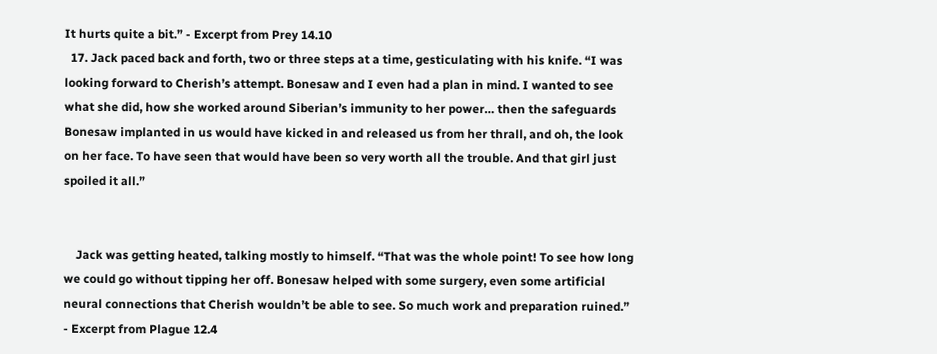It hurts quite a bit.” - Excerpt from Prey 14.10
  17. Jack paced back and forth, two or three steps at a time, gesticulating with his knife. “I was looking forward to Cherish’s attempt. Bonesaw and I even had a plan in mind. I wanted to see what she did, how she worked around Siberian’s immunity to her power… then the safeguards Bonesaw implanted in us would have kicked in and released us from her thrall, and oh, the look on her face. To have seen that would have been so very worth all the trouble. And that girl just spoiled it all.”


    Jack was getting heated, talking mostly to himself. “That was the whole point! To see how long we could go without tipping her off. Bonesaw helped with some surgery, even some artificial neural connections that Cherish wouldn’t be able to see. So much work and preparation ruined.” - Excerpt from Plague 12.4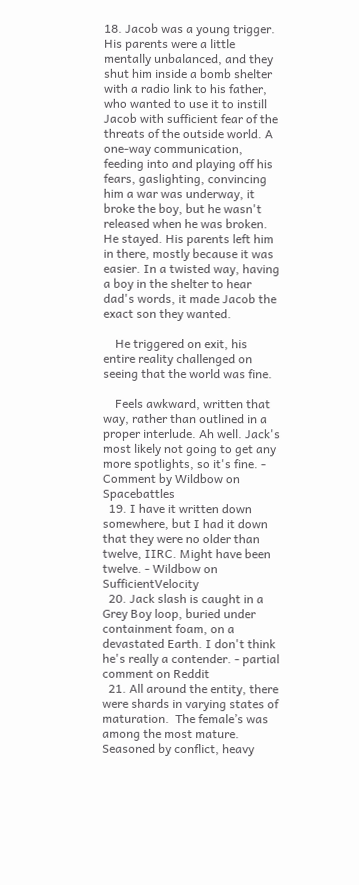18. Jacob was a young trigger. His parents were a little mentally unbalanced, and they shut him inside a bomb shelter with a radio link to his father, who wanted to use it to instill Jacob with sufficient fear of the threats of the outside world. A one-way communication, feeding into and playing off his fears, gaslighting, convincing him a war was underway, it broke the boy, but he wasn't released when he was broken. He stayed. His parents left him in there, mostly because it was easier. In a twisted way, having a boy in the shelter to hear dad's words, it made Jacob the exact son they wanted.

    He triggered on exit, his entire reality challenged on seeing that the world was fine.

    Feels awkward, written that way, rather than outlined in a proper interlude. Ah well. Jack's most likely not going to get any more spotlights, so it's fine. - Comment by Wildbow on Spacebattles
  19. I have it written down somewhere, but I had it down that they were no older than twelve, IIRC. Might have been twelve. - Wildbow on SufficientVelocity
  20. Jack slash is caught in a Grey Boy loop, buried under containment foam, on a devastated Earth. I don't think he's really a contender. - partial comment on Reddit
  21. All around the entity, there were shards in varying states of maturation.  The female’s was among the most mature.  Seasoned by conflict, heavy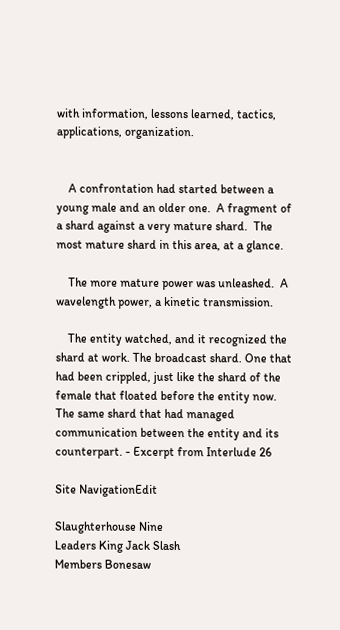with information, lessons learned, tactics, applications, organization.


    A confrontation had started between a young male and an older one.  A fragment of a shard against a very mature shard.  The most mature shard in this area, at a glance.

    The more mature power was unleashed.  A wavelength power, a kinetic transmission.

    The entity watched, and it recognized the shard at work. The broadcast shard. One that had been crippled, just like the shard of the female that floated before the entity now. The same shard that had managed communication between the entity and its counterpart. - Excerpt from Interlude 26

Site NavigationEdit

Slaughterhouse Nine
Leaders King Jack Slash
Members Bonesaw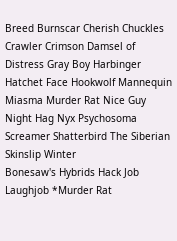Breed Burnscar Cherish Chuckles Crawler Crimson Damsel of Distress Gray Boy Harbinger Hatchet Face Hookwolf Mannequin Miasma Murder Rat Nice Guy Night Hag Nyx Psychosoma Screamer Shatterbird The Siberian Skinslip Winter
Bonesaw's Hybrids Hack Job Laughjob *Murder Rat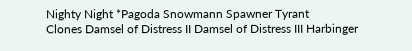Nighty Night *Pagoda Snowmann Spawner Tyrant
Clones Damsel of Distress II Damsel of Distress III Harbinger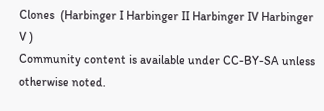Clones  (Harbinger I Harbinger II Harbinger IV Harbinger V )
Community content is available under CC-BY-SA unless otherwise noted.